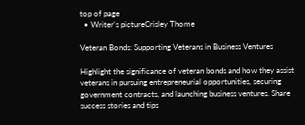top of page
  • Writer's pictureCrisley Thome

Veteran Bonds: Supporting Veterans in Business Ventures

Highlight the significance of veteran bonds and how they assist veterans in pursuing entrepreneurial opportunities, securing government contracts, and launching business ventures. Share success stories and tips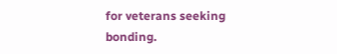for veterans seeking bonding.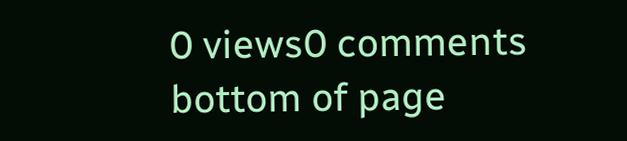0 views0 comments
bottom of page